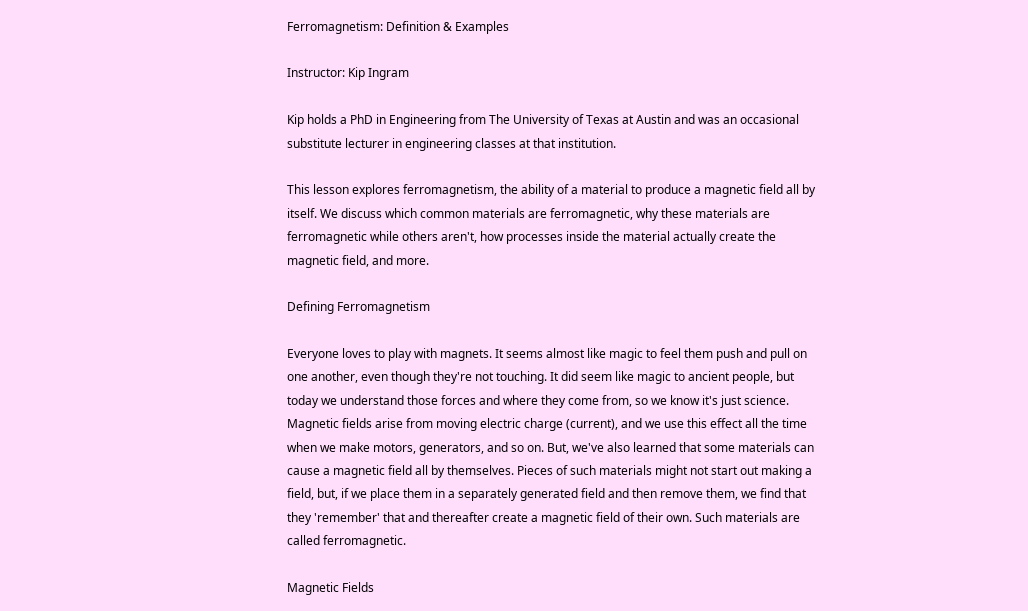Ferromagnetism: Definition & Examples

Instructor: Kip Ingram

Kip holds a PhD in Engineering from The University of Texas at Austin and was an occasional substitute lecturer in engineering classes at that institution.

This lesson explores ferromagnetism, the ability of a material to produce a magnetic field all by itself. We discuss which common materials are ferromagnetic, why these materials are ferromagnetic while others aren't, how processes inside the material actually create the magnetic field, and more.

Defining Ferromagnetism

Everyone loves to play with magnets. It seems almost like magic to feel them push and pull on one another, even though they're not touching. It did seem like magic to ancient people, but today we understand those forces and where they come from, so we know it's just science. Magnetic fields arise from moving electric charge (current), and we use this effect all the time when we make motors, generators, and so on. But, we've also learned that some materials can cause a magnetic field all by themselves. Pieces of such materials might not start out making a field, but, if we place them in a separately generated field and then remove them, we find that they 'remember' that and thereafter create a magnetic field of their own. Such materials are called ferromagnetic.

Magnetic Fields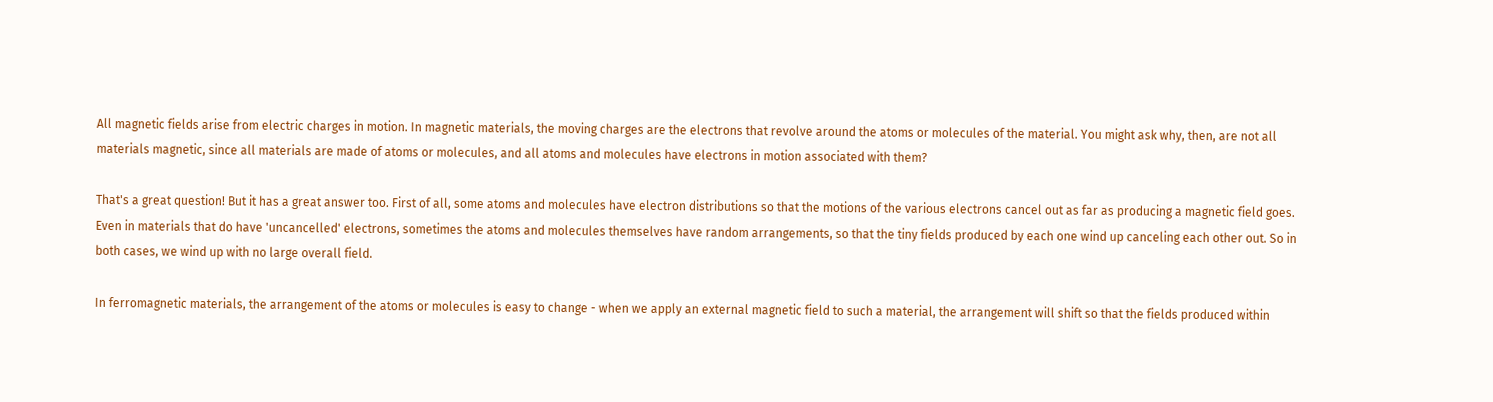All magnetic fields arise from electric charges in motion. In magnetic materials, the moving charges are the electrons that revolve around the atoms or molecules of the material. You might ask why, then, are not all materials magnetic, since all materials are made of atoms or molecules, and all atoms and molecules have electrons in motion associated with them?

That's a great question! But it has a great answer too. First of all, some atoms and molecules have electron distributions so that the motions of the various electrons cancel out as far as producing a magnetic field goes. Even in materials that do have 'uncancelled' electrons, sometimes the atoms and molecules themselves have random arrangements, so that the tiny fields produced by each one wind up canceling each other out. So in both cases, we wind up with no large overall field.

In ferromagnetic materials, the arrangement of the atoms or molecules is easy to change - when we apply an external magnetic field to such a material, the arrangement will shift so that the fields produced within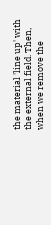the material 'line up' with the external field. Then, when we remove the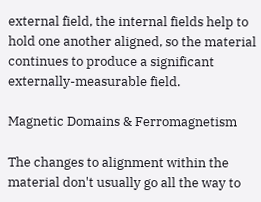external field, the internal fields help to hold one another aligned, so the material continues to produce a significant externally-measurable field.

Magnetic Domains & Ferromagnetism

The changes to alignment within the material don't usually go all the way to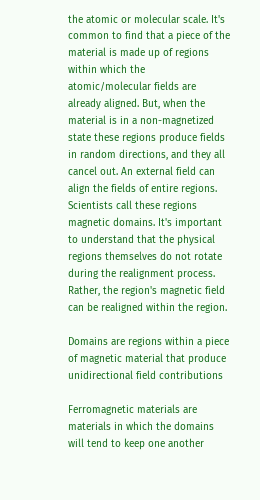the atomic or molecular scale. It's common to find that a piece of the material is made up of regions within which the atomic/molecular fields are already aligned. But, when the material is in a non-magnetized state these regions produce fields in random directions, and they all cancel out. An external field can align the fields of entire regions. Scientists call these regions magnetic domains. It's important to understand that the physical regions themselves do not rotate during the realignment process. Rather, the region's magnetic field can be realigned within the region.

Domains are regions within a piece of magnetic material that produce unidirectional field contributions

Ferromagnetic materials are materials in which the domains will tend to keep one another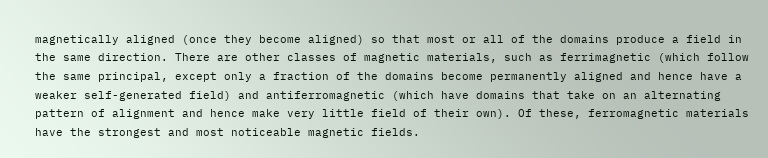magnetically aligned (once they become aligned) so that most or all of the domains produce a field in the same direction. There are other classes of magnetic materials, such as ferrimagnetic (which follow the same principal, except only a fraction of the domains become permanently aligned and hence have a weaker self-generated field) and antiferromagnetic (which have domains that take on an alternating pattern of alignment and hence make very little field of their own). Of these, ferromagnetic materials have the strongest and most noticeable magnetic fields.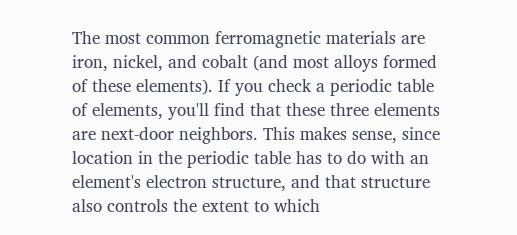The most common ferromagnetic materials are iron, nickel, and cobalt (and most alloys formed of these elements). If you check a periodic table of elements, you'll find that these three elements are next-door neighbors. This makes sense, since location in the periodic table has to do with an element's electron structure, and that structure also controls the extent to which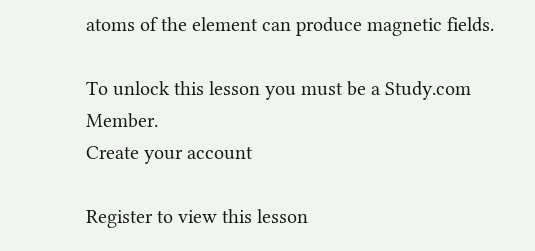atoms of the element can produce magnetic fields.

To unlock this lesson you must be a Study.com Member.
Create your account

Register to view this lesson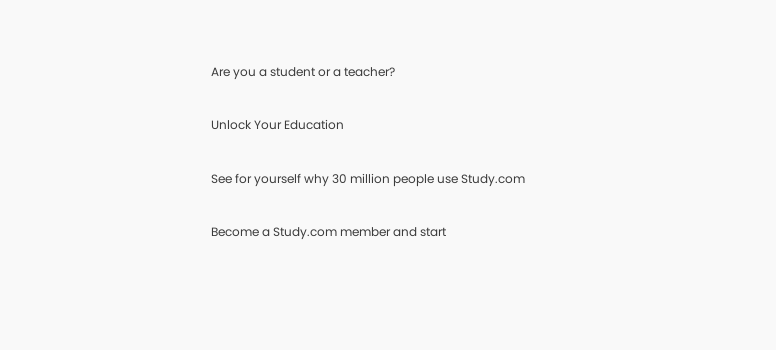Are you a student or a teacher?

Unlock Your Education

See for yourself why 30 million people use Study.com

Become a Study.com member and start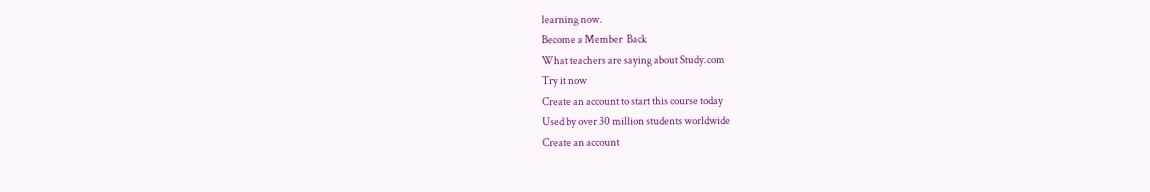learning now.
Become a Member  Back
What teachers are saying about Study.com
Try it now
Create an account to start this course today
Used by over 30 million students worldwide
Create an account